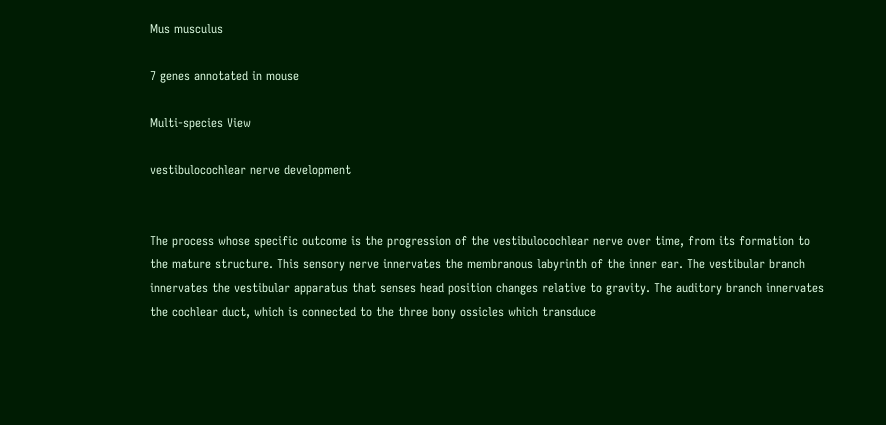Mus musculus

7 genes annotated in mouse

Multi-species View

vestibulocochlear nerve development


The process whose specific outcome is the progression of the vestibulocochlear nerve over time, from its formation to the mature structure. This sensory nerve innervates the membranous labyrinth of the inner ear. The vestibular branch innervates the vestibular apparatus that senses head position changes relative to gravity. The auditory branch innervates the cochlear duct, which is connected to the three bony ossicles which transduce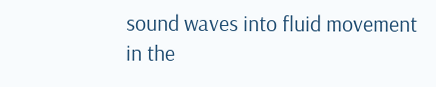sound waves into fluid movement in the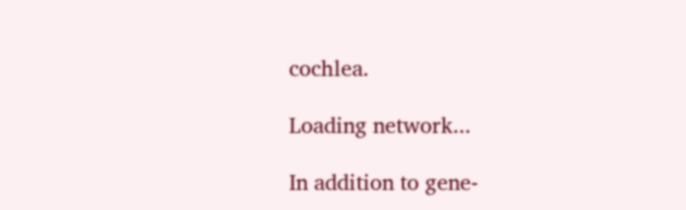cochlea.

Loading network...

In addition to gene-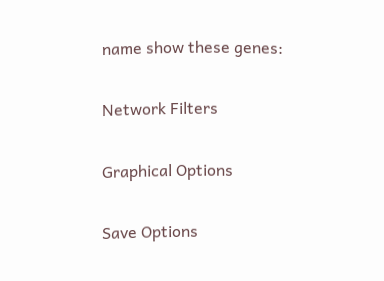name show these genes:

Network Filters

Graphical Options

Save Options